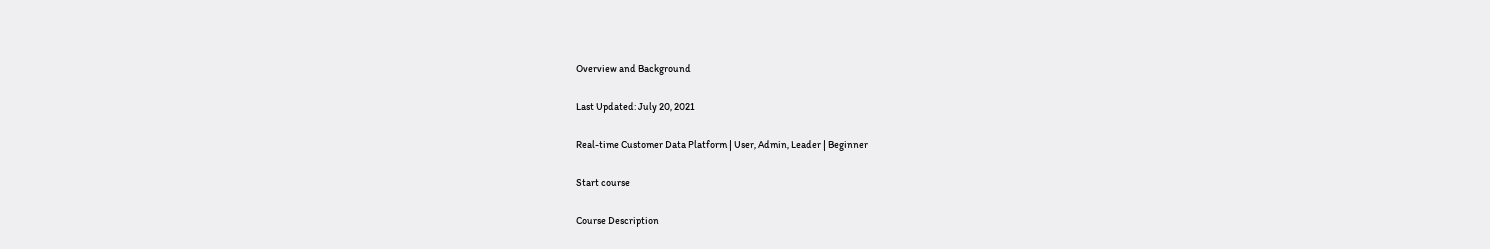Overview and Background

Last Updated: July 20, 2021

Real-time Customer Data Platform | User, Admin, Leader | Beginner

Start course

Course Description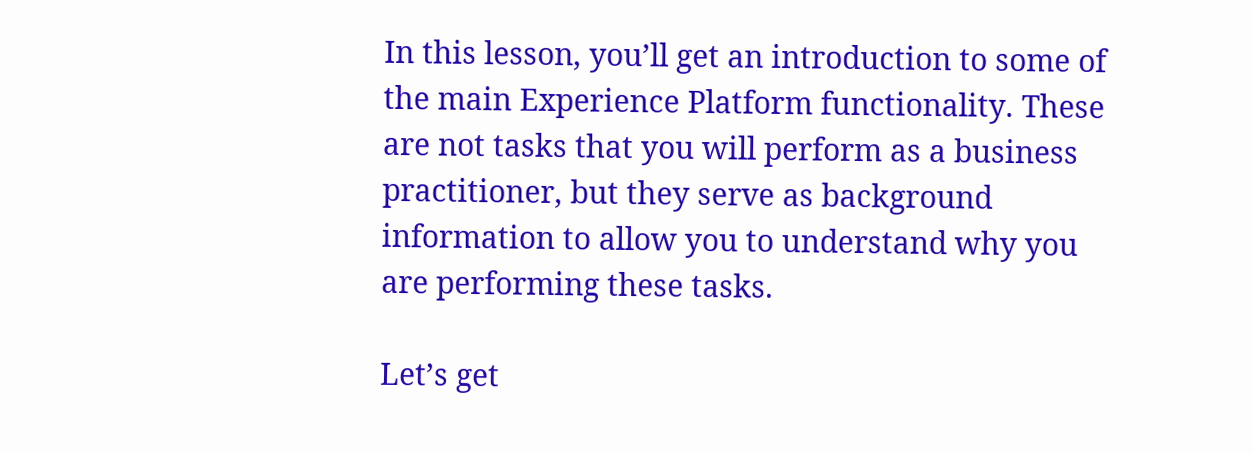In this lesson, you’ll get an introduction to some of the main Experience Platform functionality. These are not tasks that you will perform as a business practitioner, but they serve as background information to allow you to understand why you are performing these tasks.

Let’s get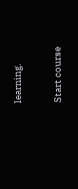learning.

Start course